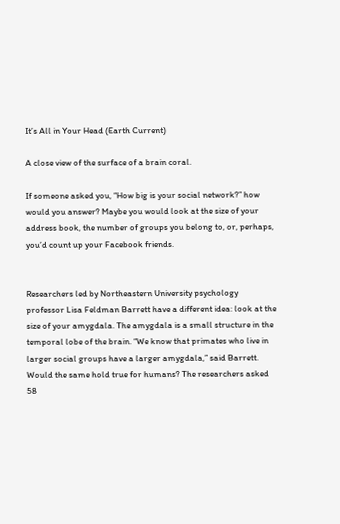It’s All in Your Head (Earth Current)

A close view of the surface of a brain coral.

If someone asked you, “How big is your social network?” how would you answer? Maybe you would look at the size of your address book, the number of groups you belong to, or, perhaps, you’d count up your Facebook friends.


Researchers led by Northeastern University psychology professor Lisa Feldman Barrett have a different idea: look at the size of your amygdala. The amygdala is a small structure in the temporal lobe of the brain. “We know that primates who live in larger social groups have a larger amygdala,” said Barrett. Would the same hold true for humans? The researchers asked 58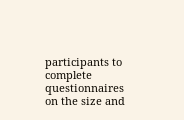participants to complete questionnaires on the size and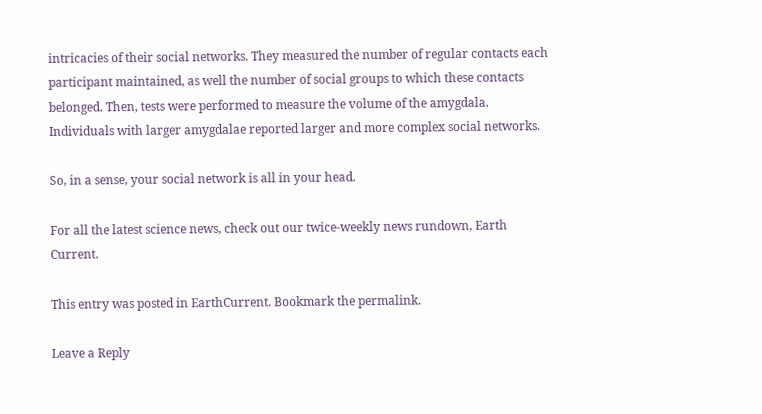intricacies of their social networks. They measured the number of regular contacts each participant maintained, as well the number of social groups to which these contacts belonged. Then, tests were performed to measure the volume of the amygdala. Individuals with larger amygdalae reported larger and more complex social networks.

So, in a sense, your social network is all in your head.

For all the latest science news, check out our twice-weekly news rundown, Earth Current.

This entry was posted in EarthCurrent. Bookmark the permalink.

Leave a Reply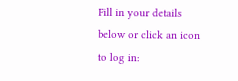Fill in your details below or click an icon to log in: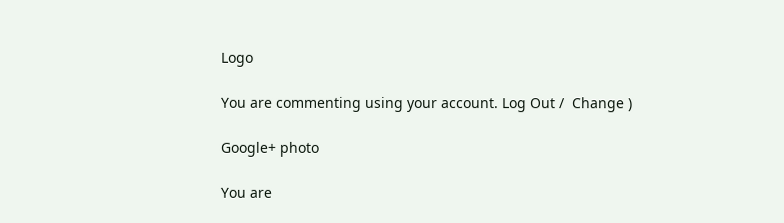Logo

You are commenting using your account. Log Out /  Change )

Google+ photo

You are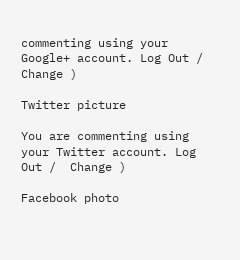commenting using your Google+ account. Log Out /  Change )

Twitter picture

You are commenting using your Twitter account. Log Out /  Change )

Facebook photo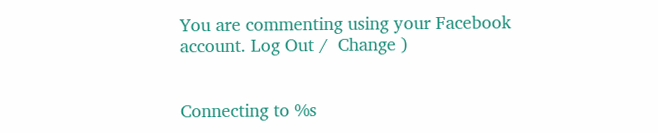You are commenting using your Facebook account. Log Out /  Change )


Connecting to %s